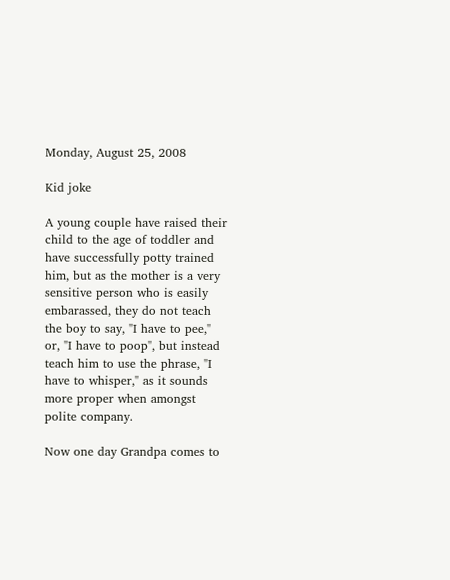Monday, August 25, 2008

Kid joke

A young couple have raised their child to the age of toddler and have successfully potty trained him, but as the mother is a very sensitive person who is easily embarassed, they do not teach the boy to say, "I have to pee," or, "I have to poop", but instead teach him to use the phrase, "I have to whisper," as it sounds more proper when amongst polite company.

Now one day Grandpa comes to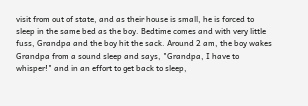visit from out of state, and as their house is small, he is forced to sleep in the same bed as the boy. Bedtime comes and with very little fuss, Grandpa and the boy hit the sack. Around 2 am, the boy wakes Grandpa from a sound sleep and says, "Grandpa, I have to whisper!" and in an effort to get back to sleep,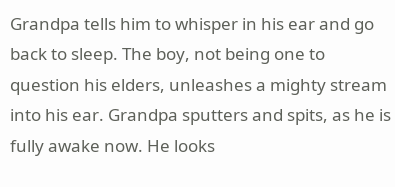Grandpa tells him to whisper in his ear and go back to sleep. The boy, not being one to question his elders, unleashes a mighty stream into his ear. Grandpa sputters and spits, as he is fully awake now. He looks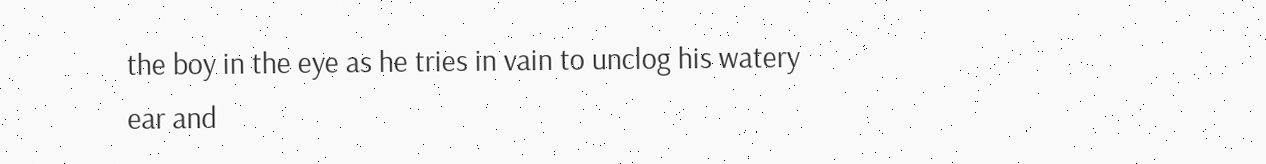the boy in the eye as he tries in vain to unclog his watery ear and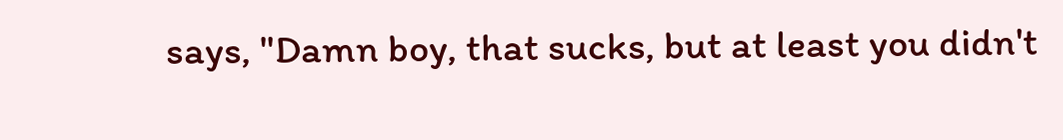says, "Damn boy, that sucks, but at least you didn't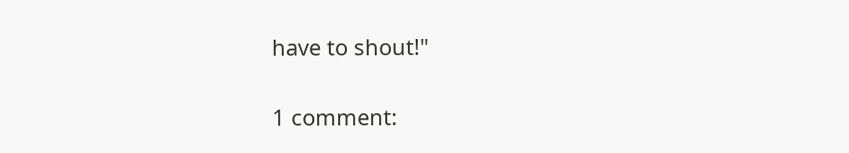have to shout!"

1 comment: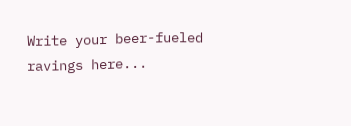Write your beer-fueled ravings here...